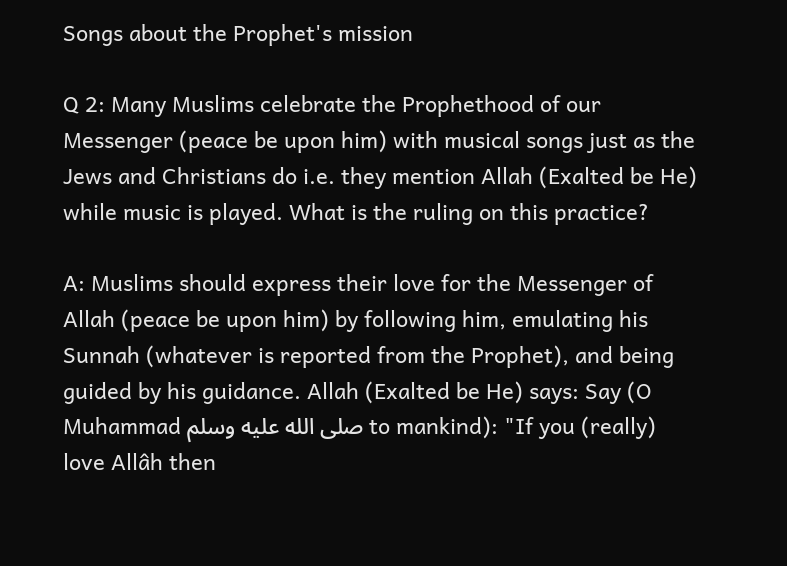Songs about the Prophet's mission

Q 2: Many Muslims celebrate the Prophethood of our Messenger (peace be upon him) with musical songs just as the Jews and Christians do i.e. they mention Allah (Exalted be He) while music is played. What is the ruling on this practice?

A: Muslims should express their love for the Messenger of Allah (peace be upon him) by following him, emulating his Sunnah (whatever is reported from the Prophet), and being guided by his guidance. Allah (Exalted be He) says: Say (O Muhammad صلى الله عليه وسلم to mankind): "If you (really) love Allâh then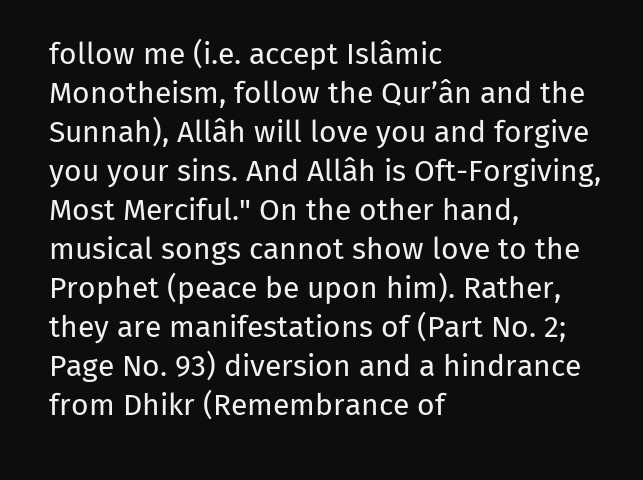follow me (i.e. accept Islâmic Monotheism, follow the Qur’ân and the Sunnah), Allâh will love you and forgive you your sins. And Allâh is Oft-Forgiving, Most Merciful." On the other hand, musical songs cannot show love to the Prophet (peace be upon him). Rather, they are manifestations of (Part No. 2; Page No. 93) diversion and a hindrance from Dhikr (Remembrance of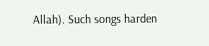Allah). Such songs harden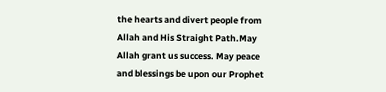the hearts and divert people from Allah and His Straight Path.May Allah grant us success. May peace and blessings be upon our Prophet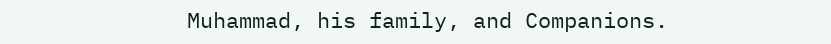Muhammad, his family, and Companions.